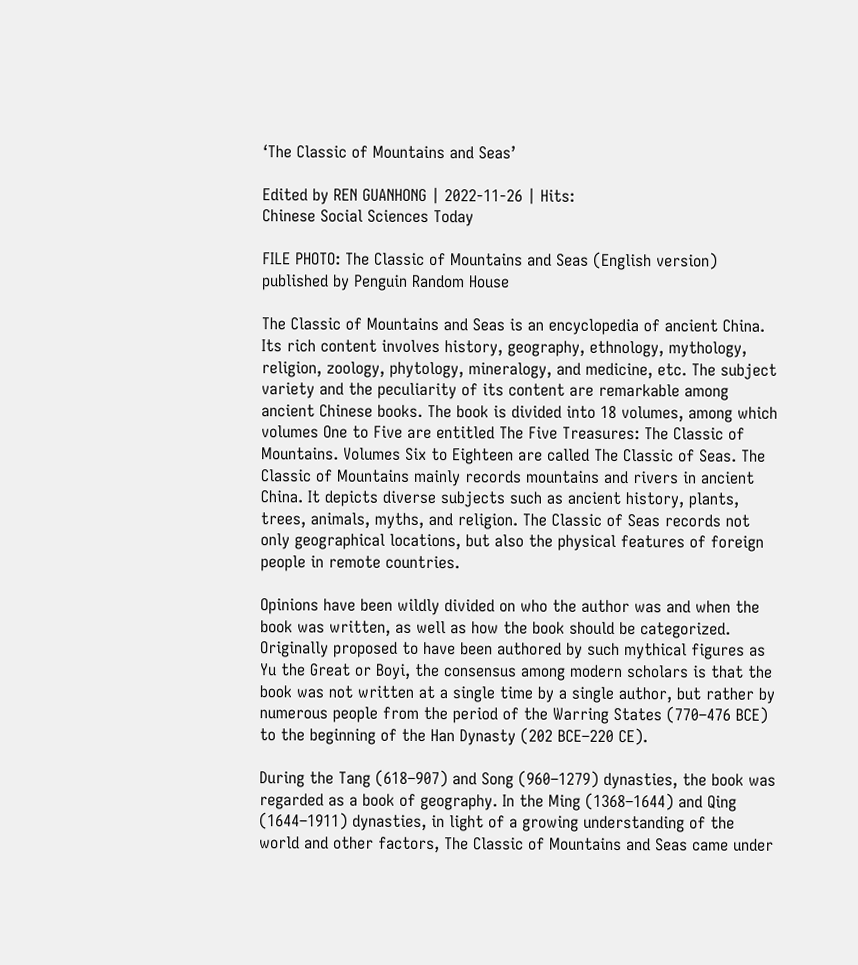‘The Classic of Mountains and Seas’

Edited by REN GUANHONG | 2022-11-26 | Hits:
Chinese Social Sciences Today

FILE PHOTO: The Classic of Mountains and Seas (English version) published by Penguin Random House

The Classic of Mountains and Seas is an encyclopedia of ancient China. Its rich content involves history, geography, ethnology, mythology, religion, zoology, phytology, mineralogy, and medicine, etc. The subject variety and the peculiarity of its content are remarkable among ancient Chinese books. The book is divided into 18 volumes, among which volumes One to Five are entitled The Five Treasures: The Classic of Mountains. Volumes Six to Eighteen are called The Classic of Seas. The Classic of Mountains mainly records mountains and rivers in ancient China. It depicts diverse subjects such as ancient history, plants, trees, animals, myths, and religion. The Classic of Seas records not only geographical locations, but also the physical features of foreign people in remote countries.

Opinions have been wildly divided on who the author was and when the book was written, as well as how the book should be categorized. Originally proposed to have been authored by such mythical figures as Yu the Great or Boyi, the consensus among modern scholars is that the book was not written at a single time by a single author, but rather by numerous people from the period of the Warring States (770–476 BCE) to the beginning of the Han Dynasty (202 BCE–220 CE).

During the Tang (618–907) and Song (960–1279) dynasties, the book was regarded as a book of geography. In the Ming (1368–1644) and Qing (1644–1911) dynasties, in light of a growing understanding of the world and other factors, The Classic of Mountains and Seas came under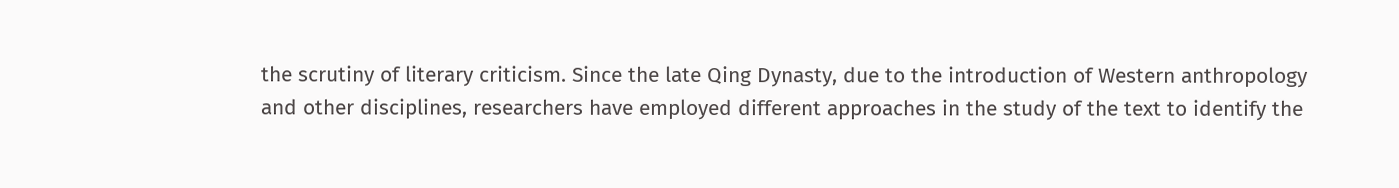the scrutiny of literary criticism. Since the late Qing Dynasty, due to the introduction of Western anthropology and other disciplines, researchers have employed different approaches in the study of the text to identify the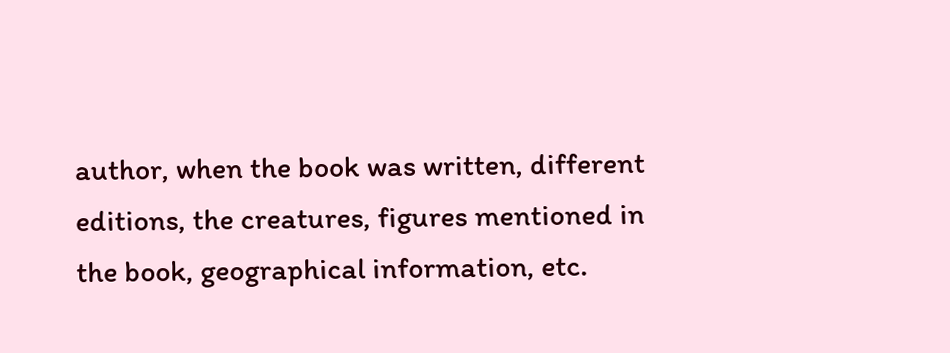author, when the book was written, different editions, the creatures, figures mentioned in the book, geographical information, etc.